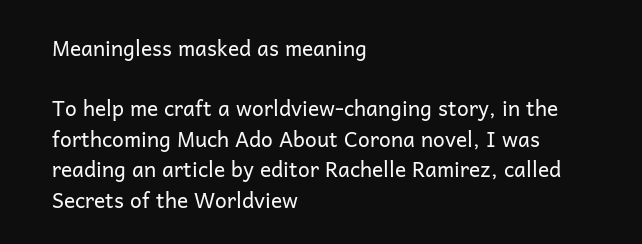Meaningless masked as meaning

To help me craft a worldview-changing story, in the forthcoming Much Ado About Corona novel, I was reading an article by editor Rachelle Ramirez, called Secrets of the Worldview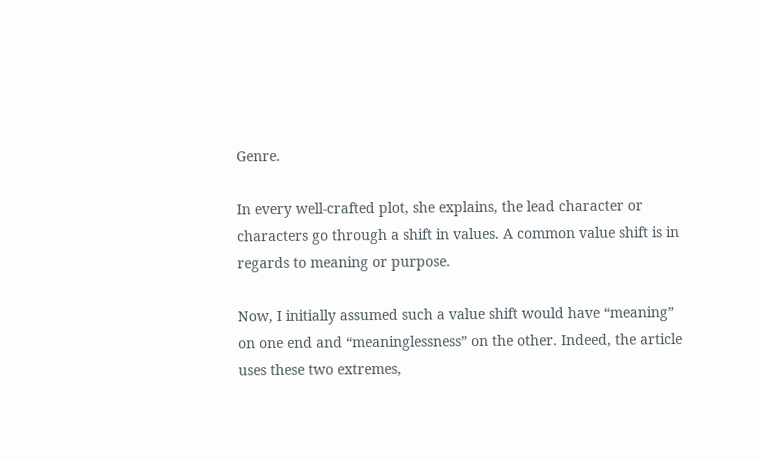Genre.

In every well-crafted plot, she explains, the lead character or characters go through a shift in values. A common value shift is in regards to meaning or purpose.

Now, I initially assumed such a value shift would have “meaning” on one end and “meaninglessness” on the other. Indeed, the article uses these two extremes,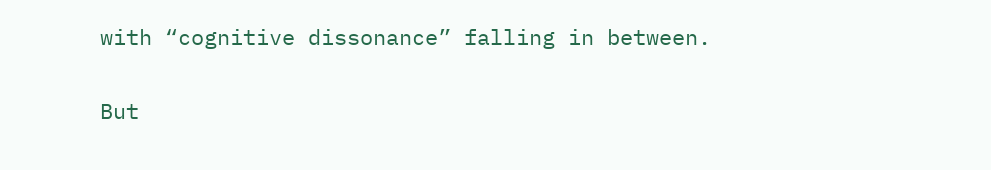with “cognitive dissonance” falling in between.

But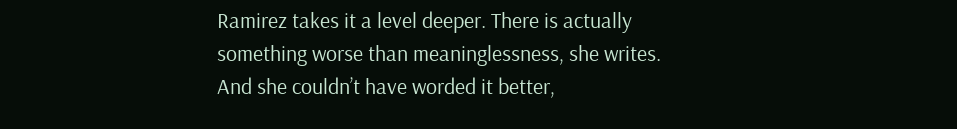Ramirez takes it a level deeper. There is actually something worse than meaninglessness, she writes. And she couldn’t have worded it better,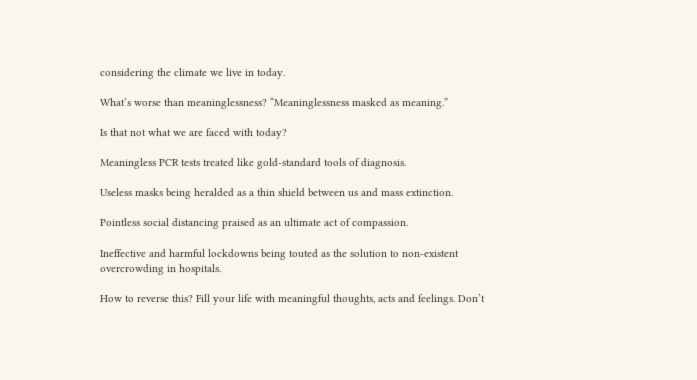considering the climate we live in today.

What’s worse than meaninglessness? “Meaninglessness masked as meaning.”

Is that not what we are faced with today?

Meaningless PCR tests treated like gold-standard tools of diagnosis.

Useless masks being heralded as a thin shield between us and mass extinction.

Pointless social distancing praised as an ultimate act of compassion.

Ineffective and harmful lockdowns being touted as the solution to non-existent overcrowding in hospitals.

How to reverse this? Fill your life with meaningful thoughts, acts and feelings. Don’t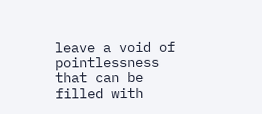leave a void of pointlessness that can be filled with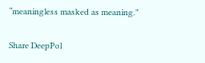“meaningless masked as meaning.”

Share DeepPol